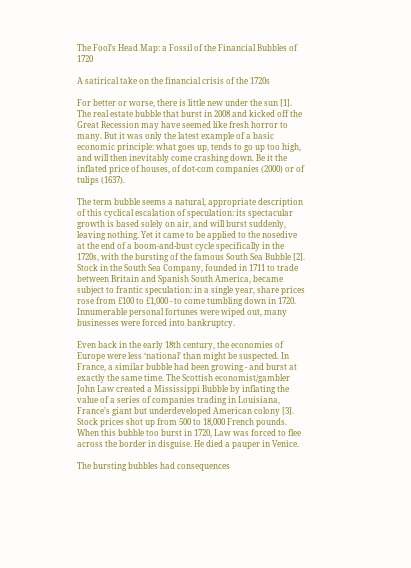The Fool’s Head Map: a Fossil of the Financial Bubbles of 1720

A satirical take on the financial crisis of the 1720s

For better or worse, there is little new under the sun [1]. The real estate bubble that burst in 2008 and kicked off the Great Recession may have seemed like fresh horror to many. But it was only the latest example of a basic economic principle: what goes up, tends to go up too high, and will then inevitably come crashing down. Be it the inflated price of houses, of dot-com companies (2000) or of tulips (1637).

The term bubble seems a natural, appropriate description of this cyclical escalation of speculation: its spectacular growth is based solely on air, and will burst suddenly, leaving nothing. Yet it came to be applied to the nosedive at the end of a boom-and-bust cycle specifically in the 1720s, with the bursting of the famous South Sea Bubble [2]. Stock in the South Sea Company, founded in 1711 to trade between Britain and Spanish South America, became subject to frantic speculation: in a single year, share prices rose from £100 to £1,000 - to come tumbling down in 1720. Innumerable personal fortunes were wiped out, many businesses were forced into bankruptcy.

Even back in the early 18th century, the economies of Europe were less ‘national’ than might be suspected. In France, a similar bubble had been growing - and burst at exactly the same time. The Scottish economist/gambler John Law created a Mississippi Bubble by inflating the value of a series of companies trading in Louisiana, France’s giant but underdeveloped American colony [3]. Stock prices shot up from 500 to 18,000 French pounds. When this bubble too burst in 1720, Law was forced to flee across the border in disguise. He died a pauper in Venice.

The bursting bubbles had consequences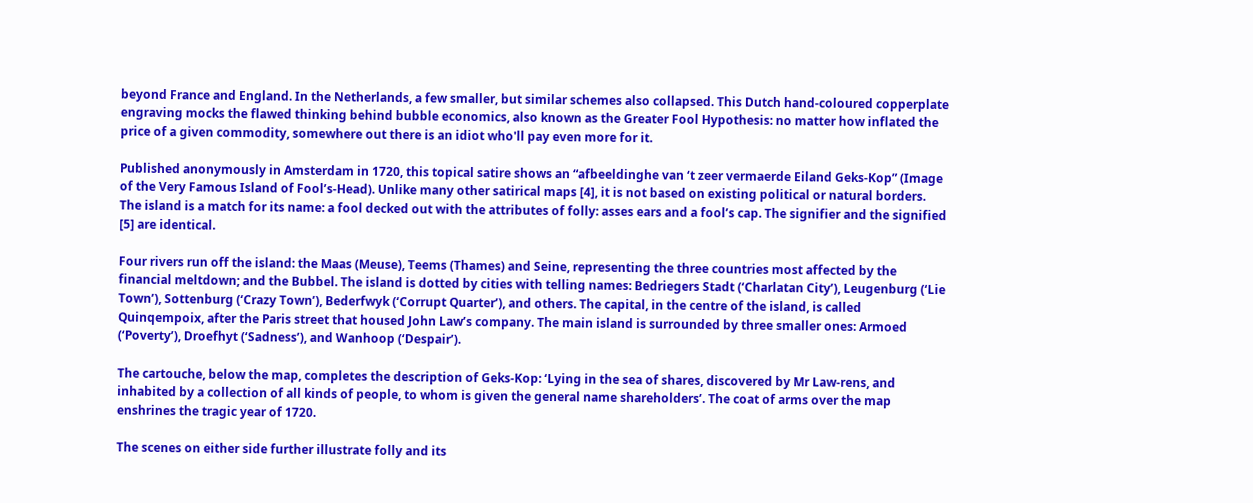beyond France and England. In the Netherlands, a few smaller, but similar schemes also collapsed. This Dutch hand-coloured copperplate engraving mocks the flawed thinking behind bubble economics, also known as the Greater Fool Hypothesis: no matter how inflated the price of a given commodity, somewhere out there is an idiot who'll pay even more for it.

Published anonymously in Amsterdam in 1720, this topical satire shows an “afbeeldinghe van ‘t zeer vermaerde Eiland Geks-Kop” (Image of the Very Famous Island of Fool’s-Head). Unlike many other satirical maps [4], it is not based on existing political or natural borders. The island is a match for its name: a fool decked out with the attributes of folly: asses ears and a fool’s cap. The signifier and the signified [5] are identical.

Four rivers run off the island: the Maas (Meuse), Teems (Thames) and Seine, representing the three countries most affected by the financial meltdown; and the Bubbel. The island is dotted by cities with telling names: Bedriegers Stadt (‘Charlatan City’), Leugenburg (‘Lie Town’), Sottenburg (‘Crazy Town’), Bederfwyk (‘Corrupt Quarter’), and others. The capital, in the centre of the island, is called Quinqempoix, after the Paris street that housed John Law’s company. The main island is surrounded by three smaller ones: Armoed (‘Poverty’), Droefhyt (‘Sadness’), and Wanhoop (‘Despair’).

The cartouche, below the map, completes the description of Geks-Kop: ‘Lying in the sea of shares, discovered by Mr Law-rens, and inhabited by a collection of all kinds of people, to whom is given the general name shareholders’. The coat of arms over the map enshrines the tragic year of 1720.

The scenes on either side further illustrate folly and its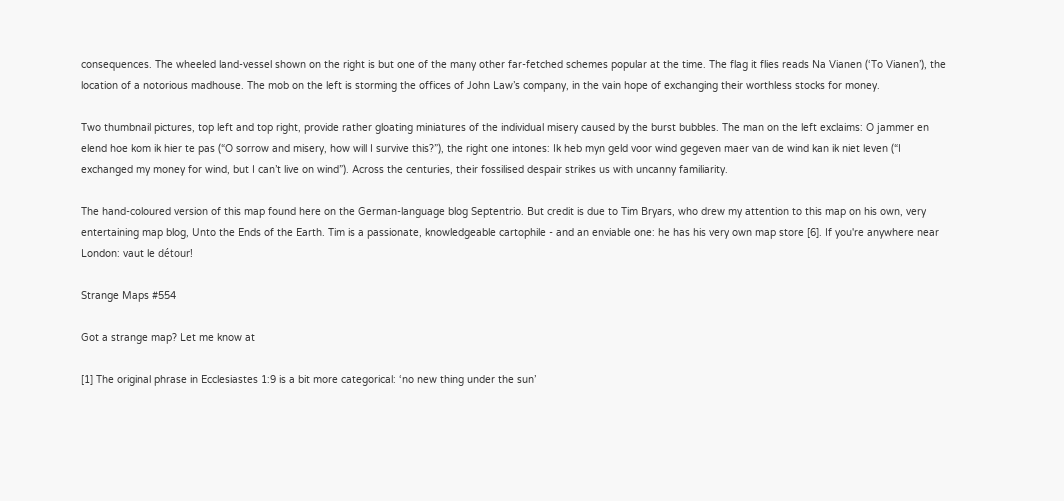consequences. The wheeled land-vessel shown on the right is but one of the many other far-fetched schemes popular at the time. The flag it flies reads Na Vianen (‘To Vianen’), the location of a notorious madhouse. The mob on the left is storming the offices of John Law’s company, in the vain hope of exchanging their worthless stocks for money.

Two thumbnail pictures, top left and top right, provide rather gloating miniatures of the individual misery caused by the burst bubbles. The man on the left exclaims: O jammer en elend hoe kom ik hier te pas (“O sorrow and misery, how will I survive this?”), the right one intones: Ik heb myn geld voor wind gegeven maer van de wind kan ik niet leven (“I exchanged my money for wind, but I can’t live on wind”). Across the centuries, their fossilised despair strikes us with uncanny familiarity.

The hand-coloured version of this map found here on the German-language blog Septentrio. But credit is due to Tim Bryars, who drew my attention to this map on his own, very entertaining map blog, Unto the Ends of the Earth. Tim is a passionate, knowledgeable cartophile - and an enviable one: he has his very own map store [6]. If you're anywhere near London: vaut le détour!

Strange Maps #554

Got a strange map? Let me know at

[1] The original phrase in Ecclesiastes 1:9 is a bit more categorical: ‘no new thing under the sun’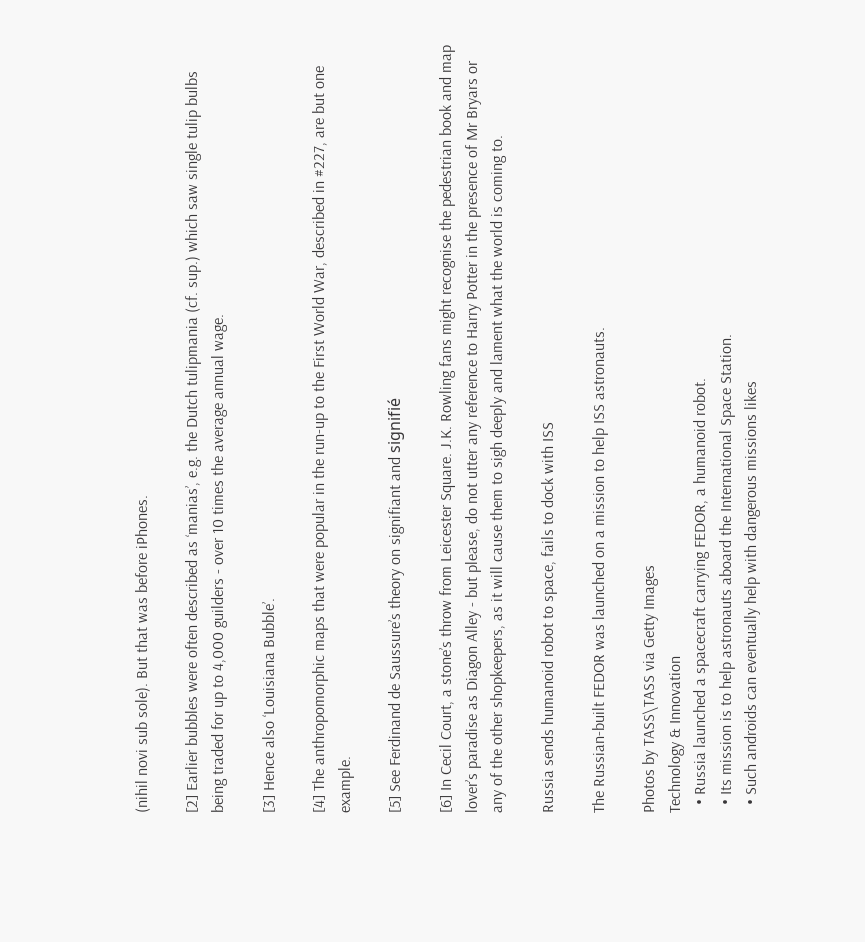(nihil novi sub sole). But that was before iPhones.

[2] Earlier bubbles were often described as ‘manias’, e.g. the Dutch tulipmania (cf. sup.) which saw single tulip bulbs being traded for up to 4,000 guilders - over 10 times the average annual wage.

[3] Hence also ‘Louisiana Bubble’.

[4] The anthropomorphic maps that were popular in the run-up to the First World War, described in #227, are but one example.

[5] See Ferdinand de Saussure’s theory on signifiant and signifié

[6] In Cecil Court, a stone’s throw from Leicester Square. J.K. Rowling fans might recognise the pedestrian book and map lover’s paradise as Diagon Alley - but please, do not utter any reference to Harry Potter in the presence of Mr Bryars or any of the other shopkeepers, as it will cause them to sigh deeply and lament what the world is coming to.

Russia sends humanoid robot to space, fails to dock with ISS

The Russian-built FEDOR was launched on a mission to help ISS astronauts.

Photos by TASS\TASS via Getty Images
Technology & Innovation
  • Russia launched a spacecraft carrying FEDOR, a humanoid robot.
  • Its mission is to help astronauts aboard the International Space Station.
  • Such androids can eventually help with dangerous missions likes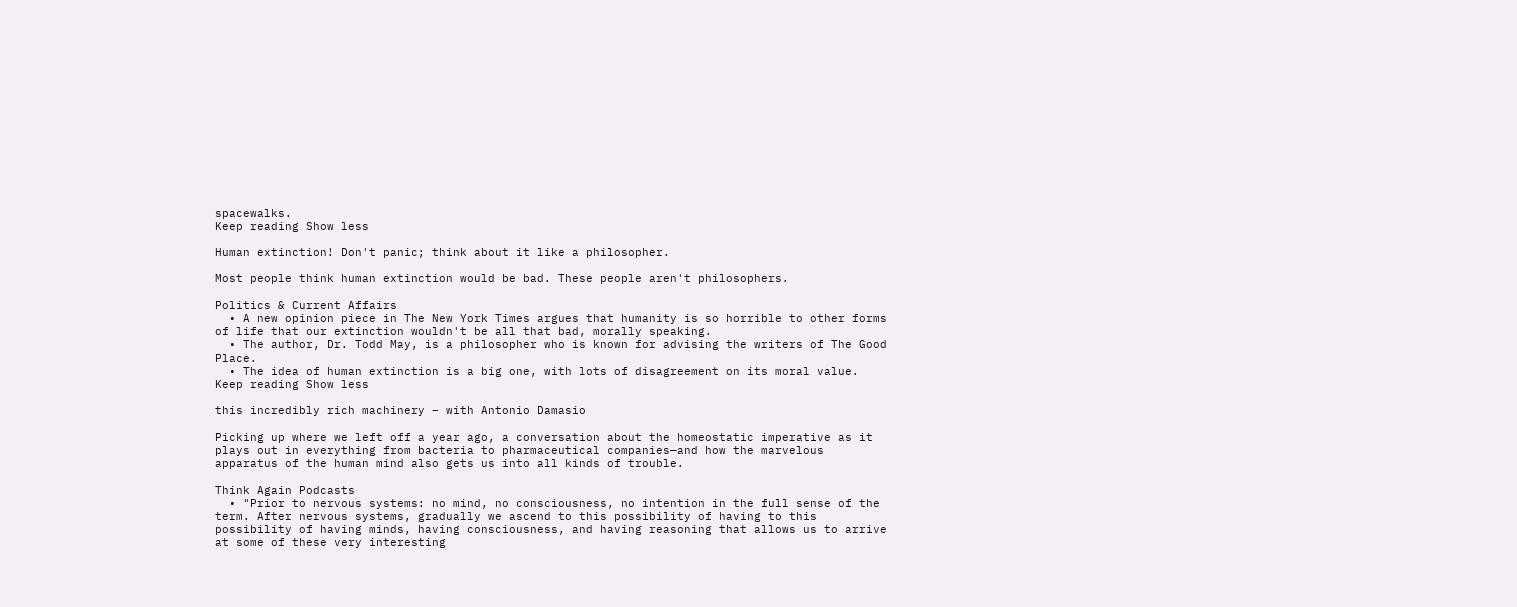spacewalks.
Keep reading Show less

Human extinction! Don't panic; think about it like a philosopher.

Most people think human extinction would be bad. These people aren't philosophers.

Politics & Current Affairs
  • A new opinion piece in The New York Times argues that humanity is so horrible to other forms of life that our extinction wouldn't be all that bad, morally speaking.
  • The author, Dr. Todd May, is a philosopher who is known for advising the writers of The Good Place.
  • The idea of human extinction is a big one, with lots of disagreement on its moral value.
Keep reading Show less

this incredibly rich machinery – with Antonio Damasio

Picking up where we left off a year ago, a conversation about the homeostatic imperative as it plays out in everything from bacteria to pharmaceutical companies—and how the marvelous apparatus of the human mind also gets us into all kinds of trouble.

Think Again Podcasts
  • "Prior to nervous systems: no mind, no consciousness, no intention in the full sense of the term. After nervous systems, gradually we ascend to this possibility of having to this possibility of having minds, having consciousness, and having reasoning that allows us to arrive at some of these very interesting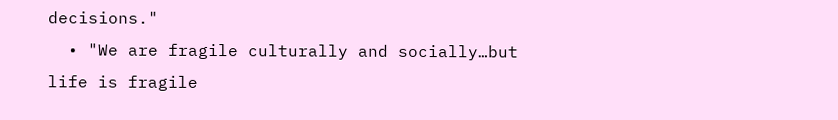decisions."
  • "We are fragile culturally and socially…but life is fragile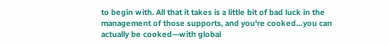to begin with. All that it takes is a little bit of bad luck in the management of those supports, and you're cooked…you can actually be cooked—with global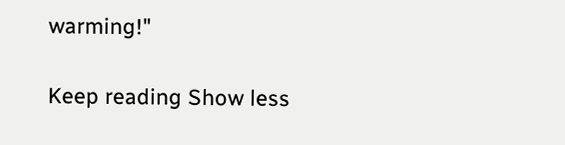warming!"

Keep reading Show less